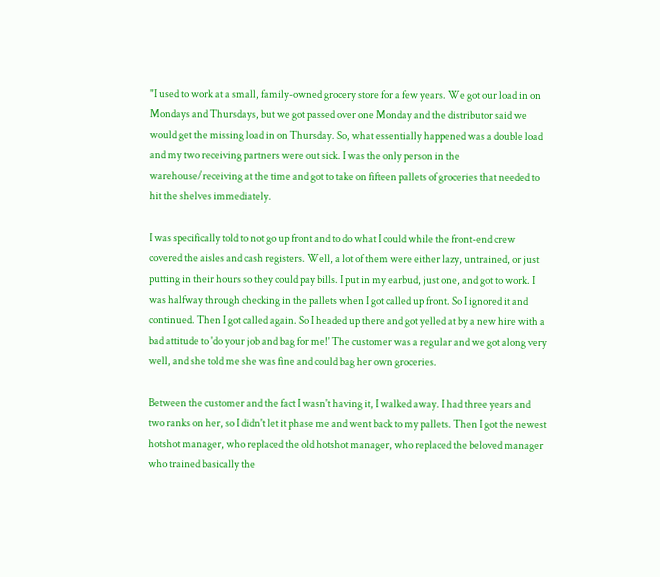"I used to work at a small, family-owned grocery store for a few years. We got our load in on Mondays and Thursdays, but we got passed over one Monday and the distributor said we would get the missing load in on Thursday. So, what essentially happened was a double load and my two receiving partners were out sick. I was the only person in the warehouse/receiving at the time and got to take on fifteen pallets of groceries that needed to hit the shelves immediately.

I was specifically told to not go up front and to do what I could while the front-end crew covered the aisles and cash registers. Well, a lot of them were either lazy, untrained, or just putting in their hours so they could pay bills. I put in my earbud, just one, and got to work. I was halfway through checking in the pallets when I got called up front. So I ignored it and continued. Then I got called again. So I headed up there and got yelled at by a new hire with a bad attitude to 'do your job and bag for me!' The customer was a regular and we got along very well, and she told me she was fine and could bag her own groceries.

Between the customer and the fact I wasn't having it, I walked away. I had three years and two ranks on her, so I didn't let it phase me and went back to my pallets. Then I got the newest hotshot manager, who replaced the old hotshot manager, who replaced the beloved manager who trained basically the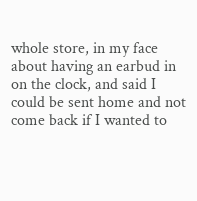whole store, in my face about having an earbud in on the clock, and said I could be sent home and not come back if I wanted to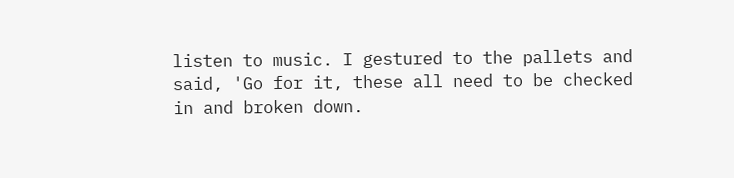listen to music. I gestured to the pallets and said, 'Go for it, these all need to be checked in and broken down.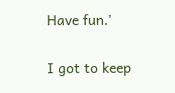Have fun.'

I got to keep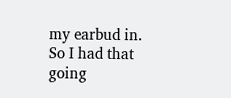my earbud in. So I had that going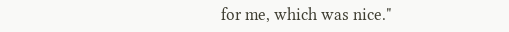for me, which was nice."